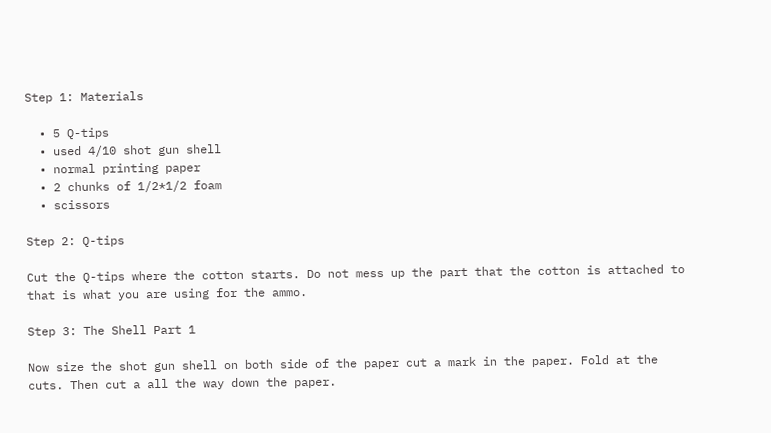Step 1: Materials

  • 5 Q-tips
  • used 4/10 shot gun shell
  • normal printing paper
  • 2 chunks of 1/2*1/2 foam
  • scissors

Step 2: Q-tips

Cut the Q-tips where the cotton starts. Do not mess up the part that the cotton is attached to that is what you are using for the ammo.

Step 3: The Shell Part 1

Now size the shot gun shell on both side of the paper cut a mark in the paper. Fold at the cuts. Then cut a all the way down the paper.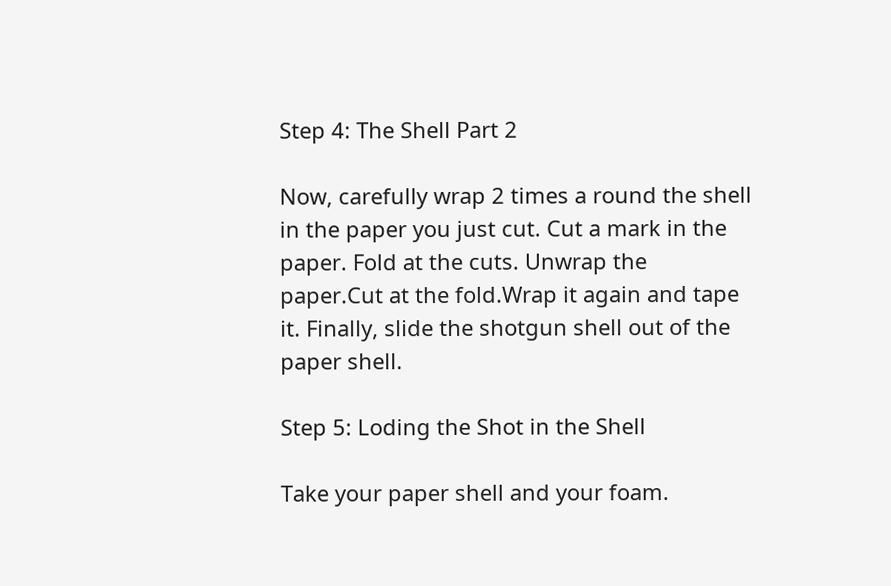Step 4: The Shell Part 2

Now, carefully wrap 2 times a round the shell in the paper you just cut. Cut a mark in the paper. Fold at the cuts. Unwrap the paper.Cut at the fold.Wrap it again and tape it. Finally, slide the shotgun shell out of the paper shell.

Step 5: Loding the Shot in the Shell

Take your paper shell and your foam.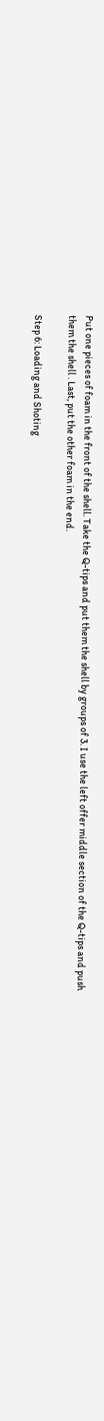Put one pieces of foam in the front of the shell. Take the Q-tips and put them the shell by groups of 3. I use the left offer middle section of the Q-tips and push them the shell . Last, put the other foam in the end.

Step 6: Loading and Shoting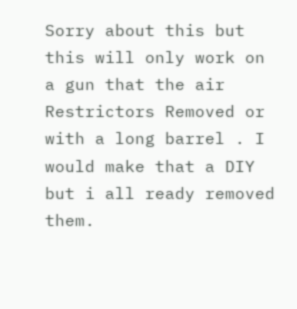Sorry about this but this will only work on a gun that the air Restrictors Removed or with a long barrel . I would make that a DIY but i all ready removed them.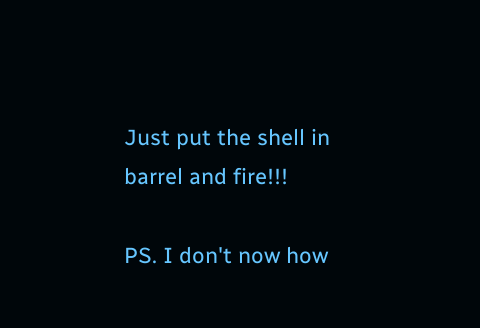Just put the shell in barrel and fire!!!

PS. I don't now how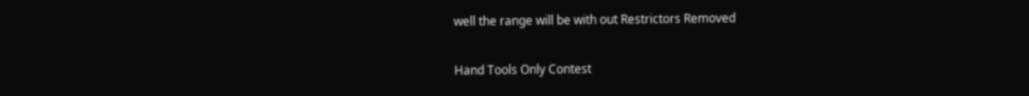well the range will be with out Restrictors Removed

Hand Tools Only Contest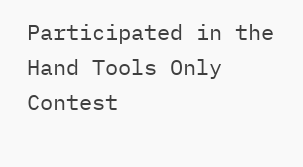Participated in the
Hand Tools Only Contest